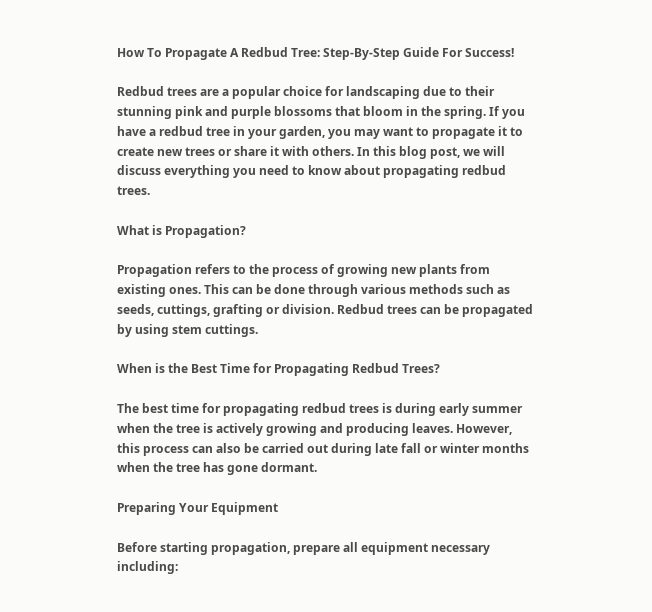How To Propagate A Redbud Tree: Step-By-Step Guide For Success!

Redbud trees are a popular choice for landscaping due to their stunning pink and purple blossoms that bloom in the spring. If you have a redbud tree in your garden, you may want to propagate it to create new trees or share it with others. In this blog post, we will discuss everything you need to know about propagating redbud trees.

What is Propagation?

Propagation refers to the process of growing new plants from existing ones. This can be done through various methods such as seeds, cuttings, grafting or division. Redbud trees can be propagated by using stem cuttings.

When is the Best Time for Propagating Redbud Trees?

The best time for propagating redbud trees is during early summer when the tree is actively growing and producing leaves. However, this process can also be carried out during late fall or winter months when the tree has gone dormant.

Preparing Your Equipment

Before starting propagation, prepare all equipment necessary including: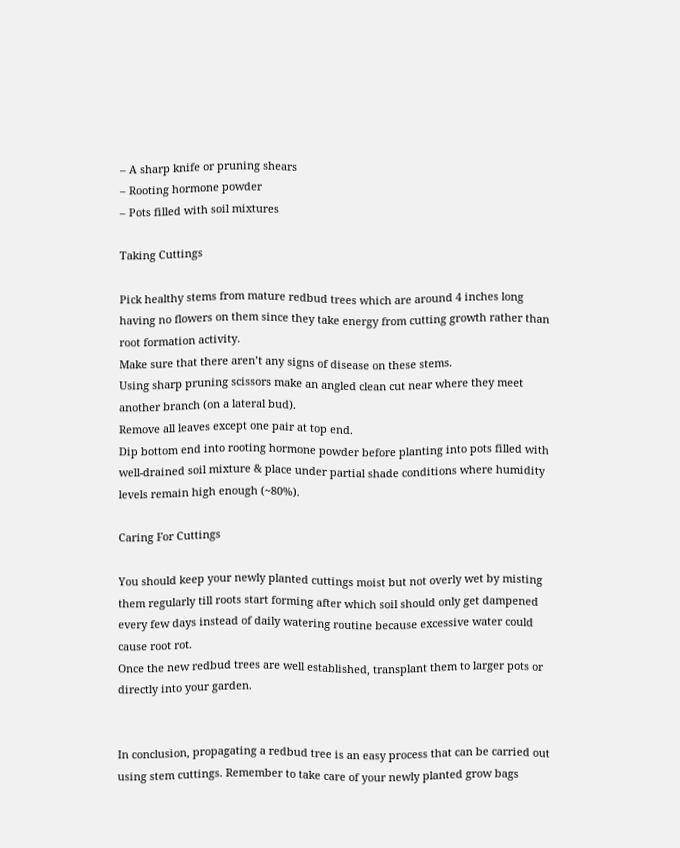– A sharp knife or pruning shears
– Rooting hormone powder
– Pots filled with soil mixtures

Taking Cuttings

Pick healthy stems from mature redbud trees which are around 4 inches long having no flowers on them since they take energy from cutting growth rather than root formation activity.
Make sure that there aren’t any signs of disease on these stems.
Using sharp pruning scissors make an angled clean cut near where they meet another branch (on a lateral bud).
Remove all leaves except one pair at top end.
Dip bottom end into rooting hormone powder before planting into pots filled with well-drained soil mixture & place under partial shade conditions where humidity levels remain high enough (~80%).

Caring For Cuttings

You should keep your newly planted cuttings moist but not overly wet by misting them regularly till roots start forming after which soil should only get dampened every few days instead of daily watering routine because excessive water could cause root rot.
Once the new redbud trees are well established, transplant them to larger pots or directly into your garden.


In conclusion, propagating a redbud tree is an easy process that can be carried out using stem cuttings. Remember to take care of your newly planted grow bags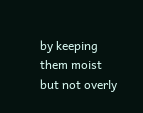by keeping them moist but not overly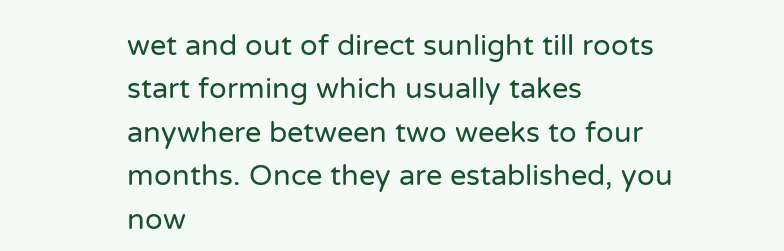wet and out of direct sunlight till roots start forming which usually takes anywhere between two weeks to four months. Once they are established, you now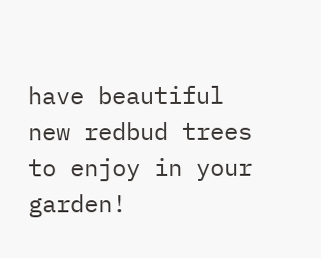have beautiful new redbud trees to enjoy in your garden!